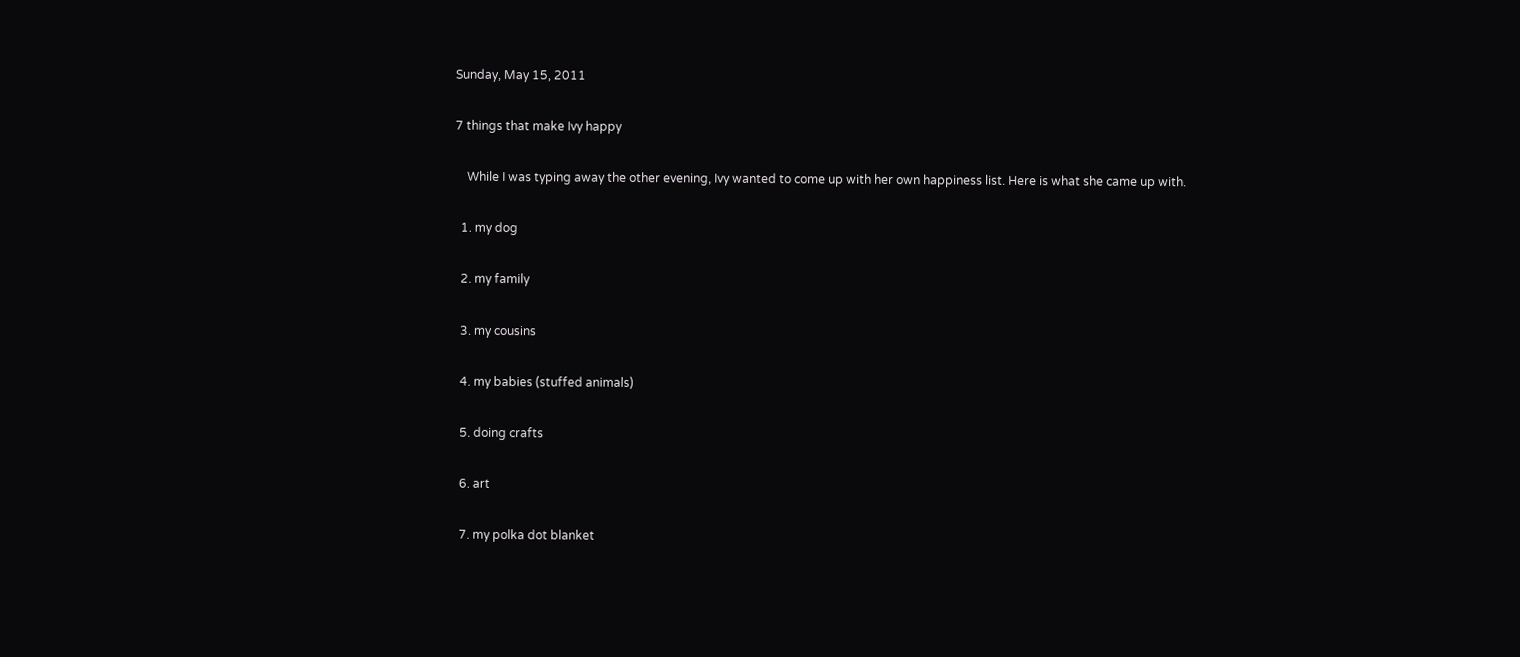Sunday, May 15, 2011

7 things that make Ivy happy

    While I was typing away the other evening, Ivy wanted to come up with her own happiness list. Here is what she came up with.

  1. my dog

  2. my family

  3. my cousins

  4. my babies (stuffed animals)

  5. doing crafts

  6. art

  7. my polka dot blanket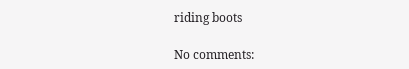riding boots

No comments: